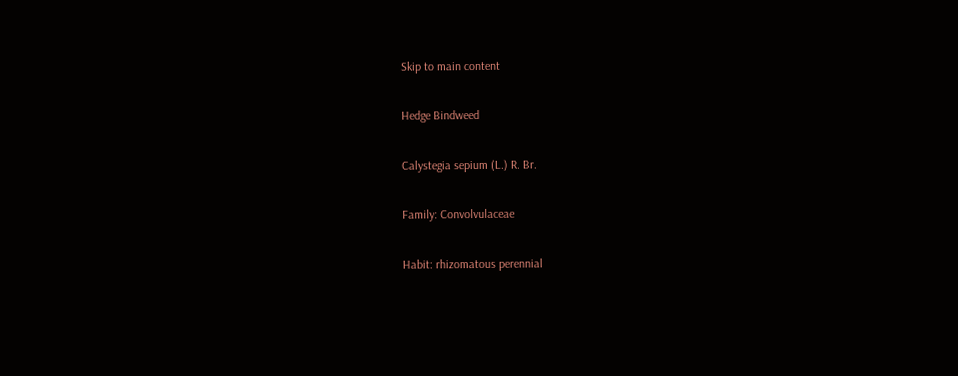Skip to main content

Hedge Bindweed

Calystegia sepium (L.) R. Br.

Family: Convolvulaceae

Habit: rhizomatous perennial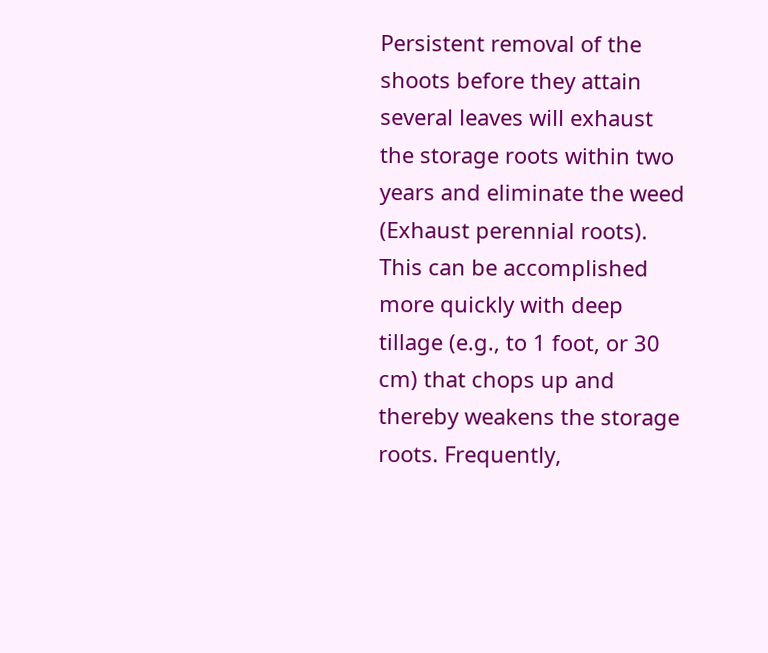Persistent removal of the shoots before they attain several leaves will exhaust the storage roots within two years and eliminate the weed (Exhaust perennial roots). This can be accomplished more quickly with deep tillage (e.g., to 1 foot, or 30 cm) that chops up and thereby weakens the storage roots. Frequently,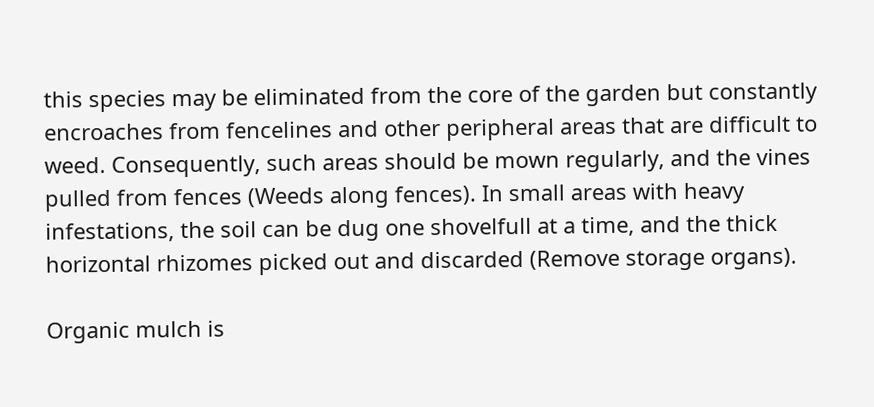this species may be eliminated from the core of the garden but constantly encroaches from fencelines and other peripheral areas that are difficult to weed. Consequently, such areas should be mown regularly, and the vines pulled from fences (Weeds along fences). In small areas with heavy infestations, the soil can be dug one shovelfull at a time, and the thick horizontal rhizomes picked out and discarded (Remove storage organs).

Organic mulch is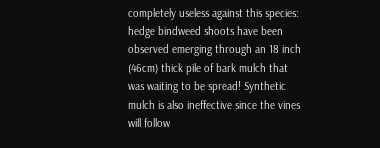completely useless against this species: hedge bindweed shoots have been observed emerging through an 18 inch (46cm) thick pile of bark mulch that was waiting to be spread! Synthetic mulch is also ineffective since the vines will follow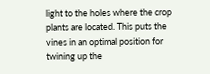light to the holes where the crop plants are located. This puts the vines in an optimal position for twining up the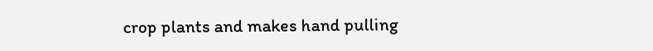crop plants and makes hand pulling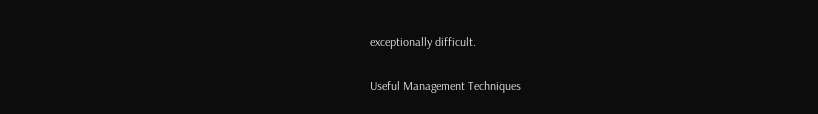exceptionally difficult.

Useful Management Techniques